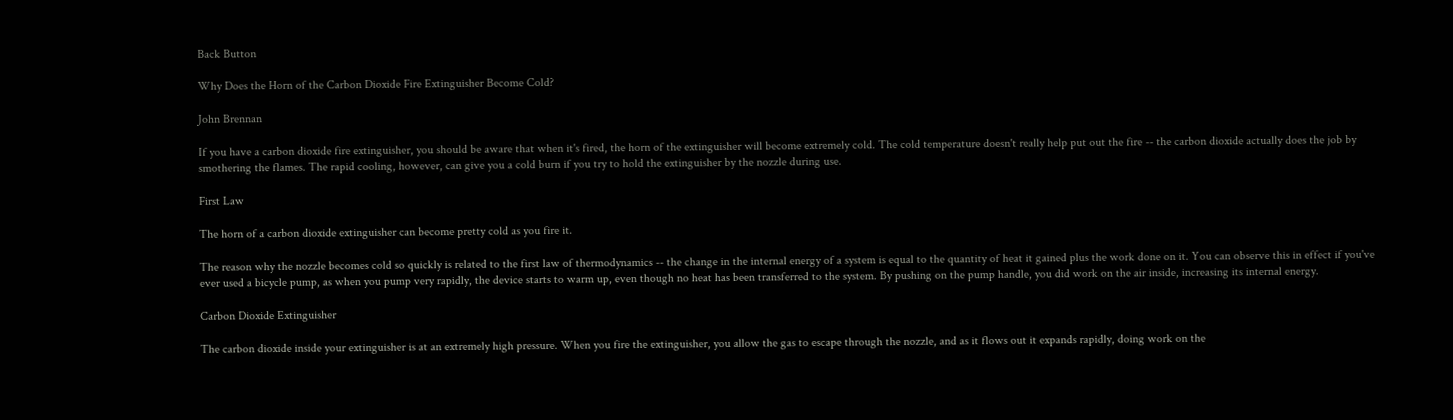Back Button

Why Does the Horn of the Carbon Dioxide Fire Extinguisher Become Cold?

John Brennan

If you have a carbon dioxide fire extinguisher, you should be aware that when it's fired, the horn of the extinguisher will become extremely cold. The cold temperature doesn't really help put out the fire -- the carbon dioxide actually does the job by smothering the flames. The rapid cooling, however, can give you a cold burn if you try to hold the extinguisher by the nozzle during use.

First Law

The horn of a carbon dioxide extinguisher can become pretty cold as you fire it.

The reason why the nozzle becomes cold so quickly is related to the first law of thermodynamics -- the change in the internal energy of a system is equal to the quantity of heat it gained plus the work done on it. You can observe this in effect if you've ever used a bicycle pump, as when you pump very rapidly, the device starts to warm up, even though no heat has been transferred to the system. By pushing on the pump handle, you did work on the air inside, increasing its internal energy.

Carbon Dioxide Extinguisher

The carbon dioxide inside your extinguisher is at an extremely high pressure. When you fire the extinguisher, you allow the gas to escape through the nozzle, and as it flows out it expands rapidly, doing work on the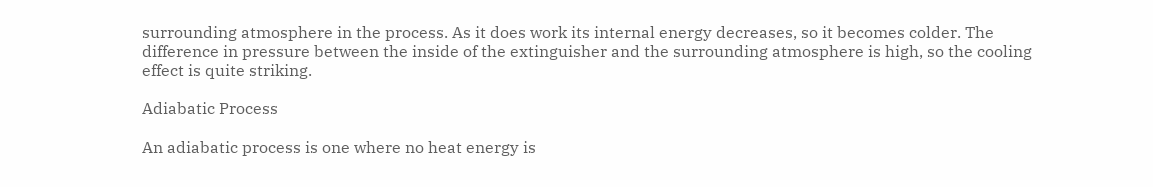surrounding atmosphere in the process. As it does work its internal energy decreases, so it becomes colder. The difference in pressure between the inside of the extinguisher and the surrounding atmosphere is high, so the cooling effect is quite striking.

Adiabatic Process

An adiabatic process is one where no heat energy is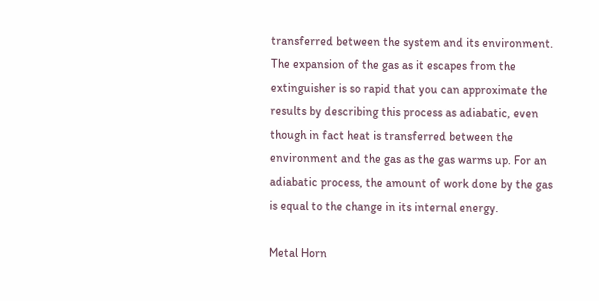transferred between the system and its environment. The expansion of the gas as it escapes from the extinguisher is so rapid that you can approximate the results by describing this process as adiabatic, even though in fact heat is transferred between the environment and the gas as the gas warms up. For an adiabatic process, the amount of work done by the gas is equal to the change in its internal energy.

Metal Horn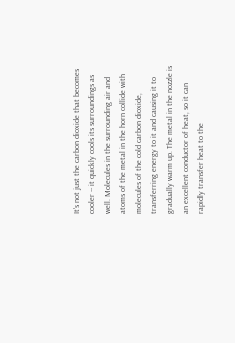It's not just the carbon dioxide that becomes cooler -- it quickly cools its surroundings as well. Molecules in the surrounding air and atoms of the metal in the horn collide with molecules of the cold carbon dioxide, transferring energy to it and causing it to gradually warm up. The metal in the nozzle is an excellent conductor of heat, so it can rapidly transfer heat to the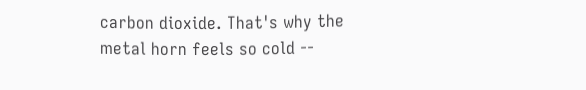carbon dioxide. That's why the metal horn feels so cold --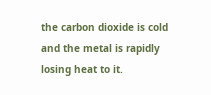the carbon dioxide is cold and the metal is rapidly losing heat to it.